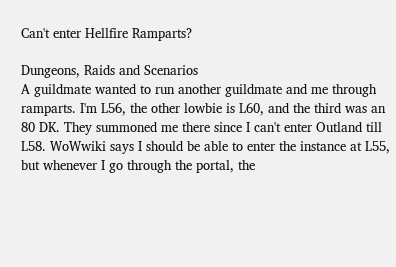Can't enter Hellfire Ramparts?

Dungeons, Raids and Scenarios
A guildmate wanted to run another guildmate and me through ramparts. I'm L56, the other lowbie is L60, and the third was an 80 DK. They summoned me there since I can't enter Outland till L58. WoWwiki says I should be able to enter the instance at L55, but whenever I go through the portal, the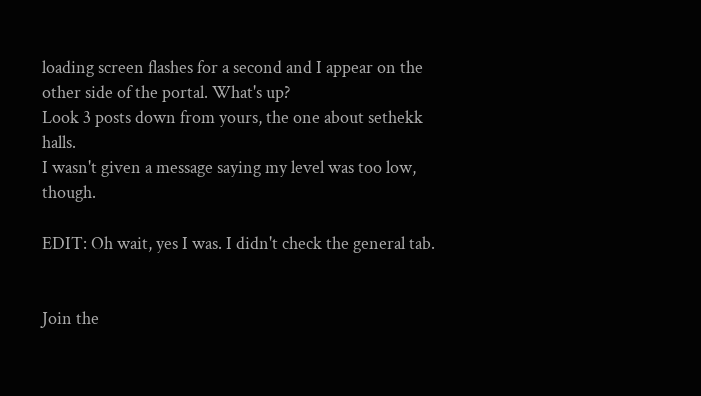loading screen flashes for a second and I appear on the other side of the portal. What's up?
Look 3 posts down from yours, the one about sethekk halls.
I wasn't given a message saying my level was too low, though.

EDIT: Oh wait, yes I was. I didn't check the general tab.


Join the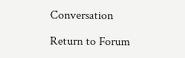Conversation

Return to Forum